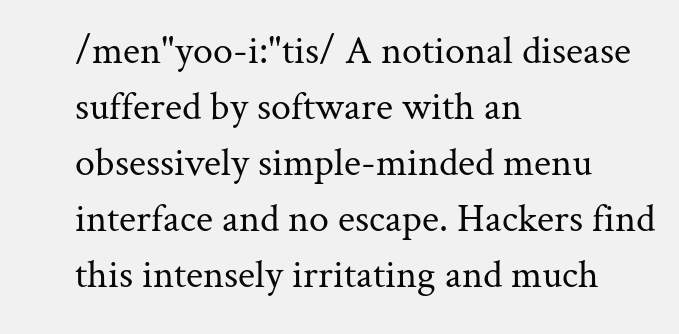/men"yoo-i:"tis/ A notional disease suffered by software with an obsessively simple-minded menu interface and no escape. Hackers find this intensely irritating and much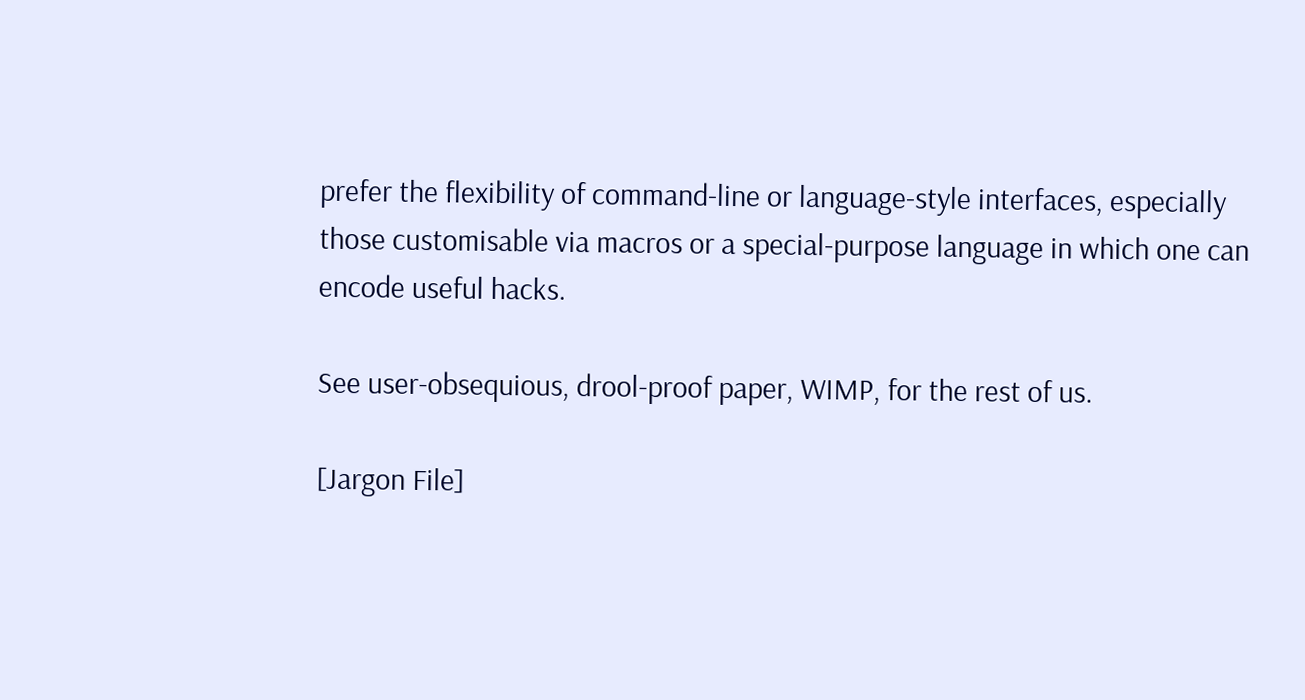prefer the flexibility of command-line or language-style interfaces, especially those customisable via macros or a special-purpose language in which one can encode useful hacks.

See user-obsequious, drool-proof paper, WIMP, for the rest of us.

[Jargon File]